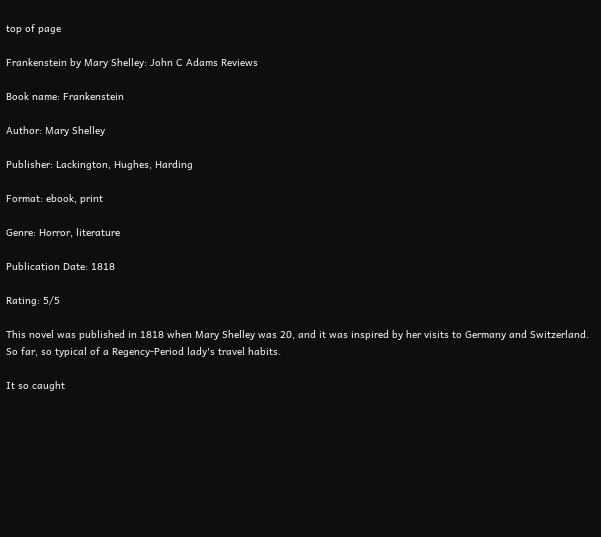top of page

Frankenstein by Mary Shelley: John C Adams Reviews

Book name: Frankenstein

Author: Mary Shelley

Publisher: Lackington, Hughes, Harding

Format: ebook, print

Genre: Horror, literature

Publication Date: 1818

Rating: 5/5

This novel was published in 1818 when Mary Shelley was 20, and it was inspired by her visits to Germany and Switzerland. So far, so typical of a Regency-Period lady's travel habits.

It so caught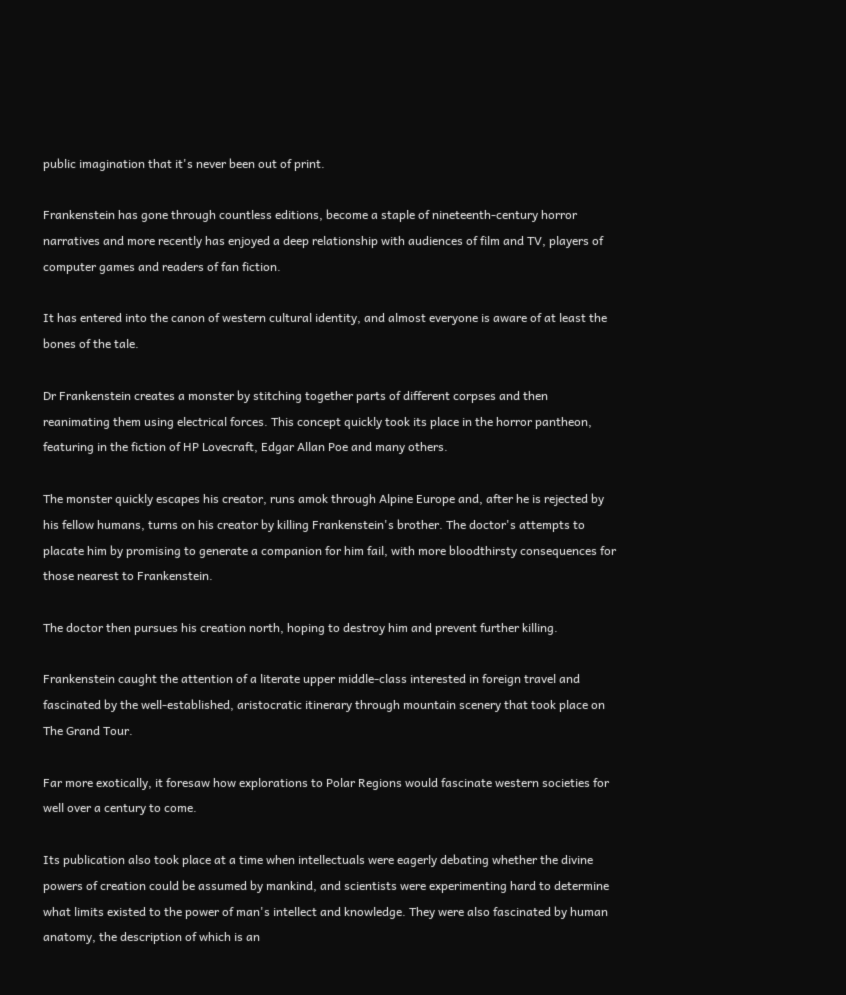public imagination that it's never been out of print.

Frankenstein has gone through countless editions, become a staple of nineteenth-century horror narratives and more recently has enjoyed a deep relationship with audiences of film and TV, players of computer games and readers of fan fiction.

It has entered into the canon of western cultural identity, and almost everyone is aware of at least the bones of the tale.

Dr Frankenstein creates a monster by stitching together parts of different corpses and then reanimating them using electrical forces. This concept quickly took its place in the horror pantheon, featuring in the fiction of HP Lovecraft, Edgar Allan Poe and many others.

The monster quickly escapes his creator, runs amok through Alpine Europe and, after he is rejected by his fellow humans, turns on his creator by killing Frankenstein's brother. The doctor's attempts to placate him by promising to generate a companion for him fail, with more bloodthirsty consequences for those nearest to Frankenstein.

The doctor then pursues his creation north, hoping to destroy him and prevent further killing.

Frankenstein caught the attention of a literate upper middle-class interested in foreign travel and fascinated by the well-established, aristocratic itinerary through mountain scenery that took place on The Grand Tour.

Far more exotically, it foresaw how explorations to Polar Regions would fascinate western societies for well over a century to come.

Its publication also took place at a time when intellectuals were eagerly debating whether the divine powers of creation could be assumed by mankind, and scientists were experimenting hard to determine what limits existed to the power of man's intellect and knowledge. They were also fascinated by human anatomy, the description of which is an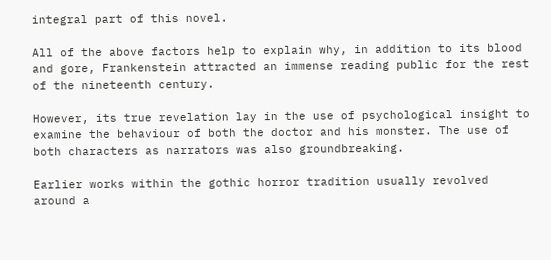integral part of this novel.

All of the above factors help to explain why, in addition to its blood and gore, Frankenstein attracted an immense reading public for the rest of the nineteenth century.

However, its true revelation lay in the use of psychological insight to examine the behaviour of both the doctor and his monster. The use of both characters as narrators was also groundbreaking.

Earlier works within the gothic horror tradition usually revolved around a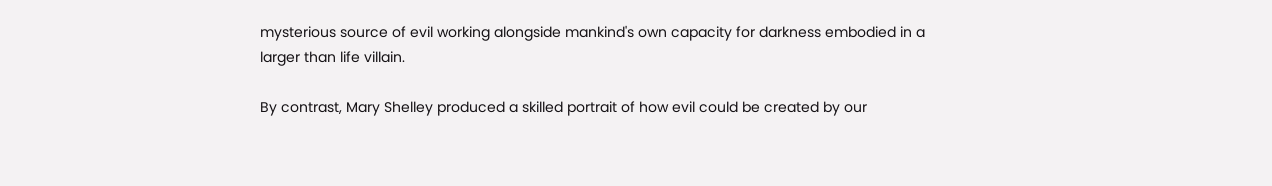mysterious source of evil working alongside mankind's own capacity for darkness embodied in a larger than life villain.

By contrast, Mary Shelley produced a skilled portrait of how evil could be created by our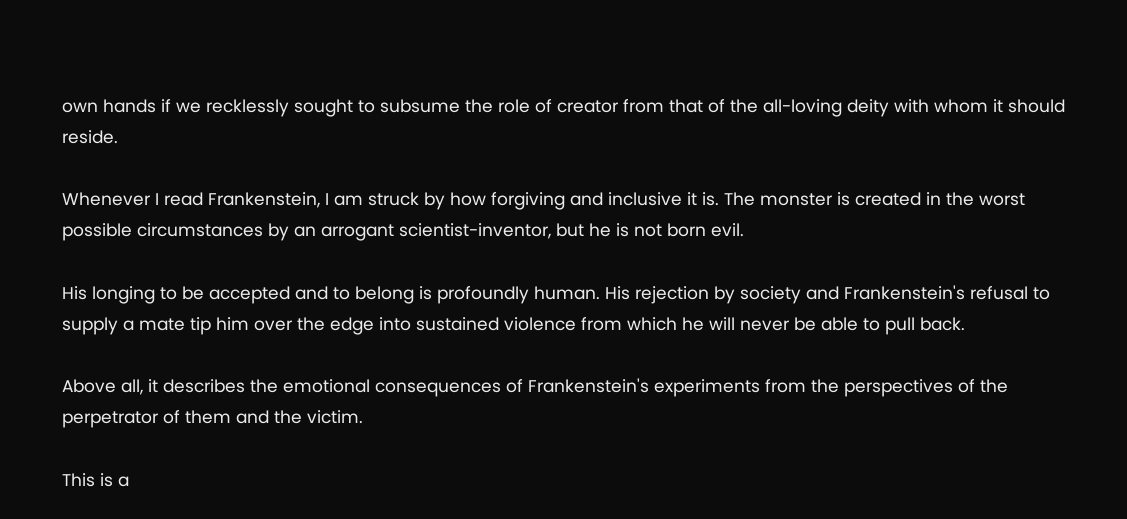own hands if we recklessly sought to subsume the role of creator from that of the all-loving deity with whom it should reside.

Whenever I read Frankenstein, I am struck by how forgiving and inclusive it is. The monster is created in the worst possible circumstances by an arrogant scientist-inventor, but he is not born evil.

His longing to be accepted and to belong is profoundly human. His rejection by society and Frankenstein's refusal to supply a mate tip him over the edge into sustained violence from which he will never be able to pull back.

Above all, it describes the emotional consequences of Frankenstein's experiments from the perspectives of the perpetrator of them and the victim.

This is a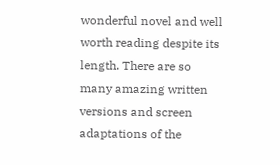wonderful novel and well worth reading despite its length. There are so many amazing written versions and screen adaptations of the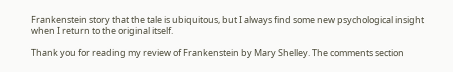Frankenstein story that the tale is ubiquitous, but I always find some new psychological insight when I return to the original itself.

Thank you for reading my review of Frankenstein by Mary Shelley. The comments section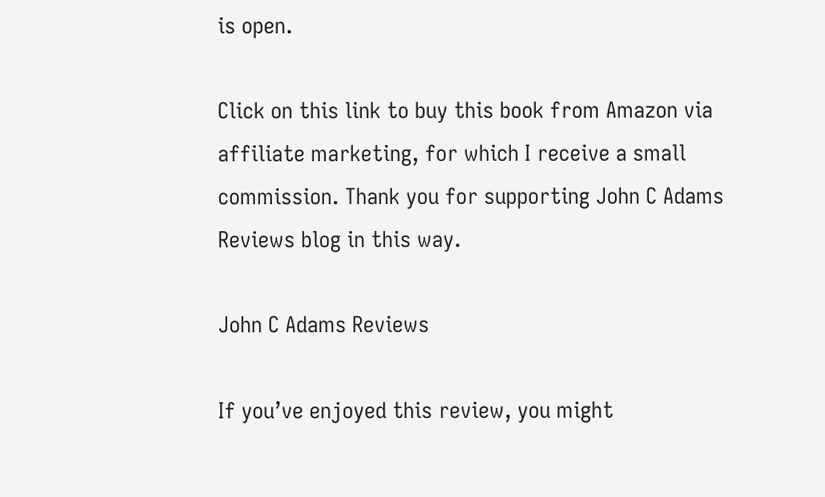is open.

Click on this link to buy this book from Amazon via affiliate marketing, for which I receive a small commission. Thank you for supporting John C Adams Reviews blog in this way.

John C Adams Reviews

If you’ve enjoyed this review, you might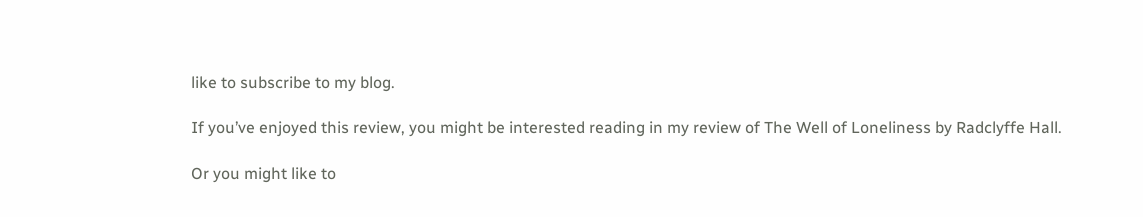like to subscribe to my blog.

If you’ve enjoyed this review, you might be interested reading in my review of The Well of Loneliness by Radclyffe Hall.

Or you might like to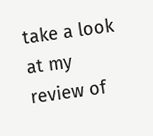take a look at my review of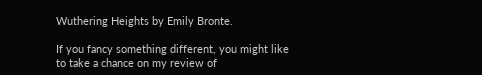Wuthering Heights by Emily Bronte.

If you fancy something different, you might like to take a chance on my review of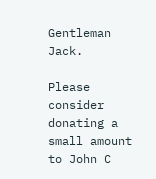Gentleman Jack.

Please consider donating a small amount to John C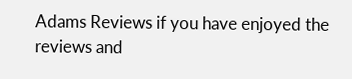Adams Reviews if you have enjoyed the reviews and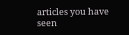articles you have seen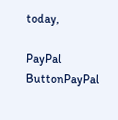today,

PayPal ButtonPayPal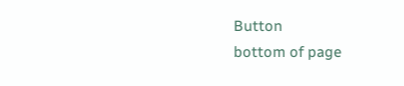Button
bottom of page